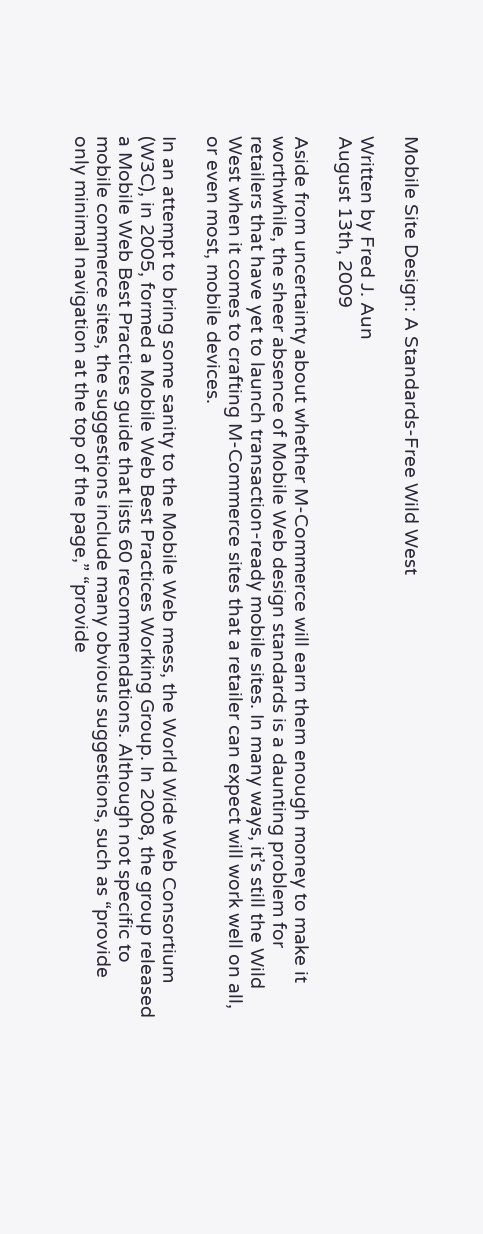Mobile Site Design: A Standards-Free Wild West

Written by Fred J. Aun
August 13th, 2009

Aside from uncertainty about whether M-Commerce will earn them enough money to make it worthwhile, the sheer absence of Mobile Web design standards is a daunting problem for retailers that have yet to launch transaction-ready mobile sites. In many ways, it’s still the Wild West when it comes to crafting M-Commerce sites that a retailer can expect will work well on all, or even most, mobile devices.

In an attempt to bring some sanity to the Mobile Web mess, the World Wide Web Consortium (W3C), in 2005, formed a Mobile Web Best Practices Working Group. In 2008, the group released a Mobile Web Best Practices guide that lists 60 recommendations. Although not specific to mobile commerce sites, the suggestions include many obvious suggestions, such as “provide only minimal navigation at the top of the page,” “provide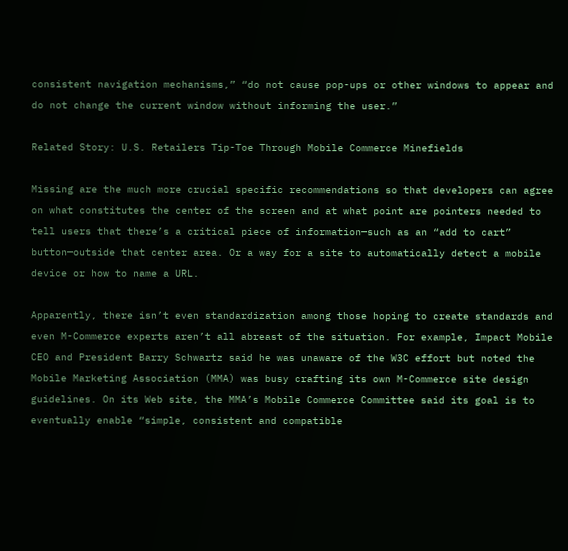consistent navigation mechanisms,” “do not cause pop-ups or other windows to appear and do not change the current window without informing the user.”

Related Story: U.S. Retailers Tip-Toe Through Mobile Commerce Minefields

Missing are the much more crucial specific recommendations so that developers can agree on what constitutes the center of the screen and at what point are pointers needed to tell users that there’s a critical piece of information—such as an “add to cart” button—outside that center area. Or a way for a site to automatically detect a mobile device or how to name a URL.

Apparently, there isn’t even standardization among those hoping to create standards and even M-Commerce experts aren’t all abreast of the situation. For example, Impact Mobile CEO and President Barry Schwartz said he was unaware of the W3C effort but noted the Mobile Marketing Association (MMA) was busy crafting its own M-Commerce site design guidelines. On its Web site, the MMA’s Mobile Commerce Committee said its goal is to eventually enable “simple, consistent and compatible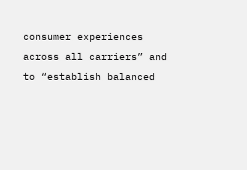consumer experiences across all carriers” and to “establish balanced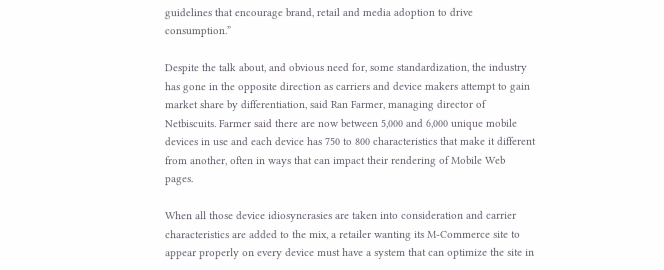guidelines that encourage brand, retail and media adoption to drive consumption.”

Despite the talk about, and obvious need for, some standardization, the industry has gone in the opposite direction as carriers and device makers attempt to gain market share by differentiation, said Ran Farmer, managing director of Netbiscuits. Farmer said there are now between 5,000 and 6,000 unique mobile devices in use and each device has 750 to 800 characteristics that make it different from another, often in ways that can impact their rendering of Mobile Web pages.

When all those device idiosyncrasies are taken into consideration and carrier characteristics are added to the mix, a retailer wanting its M-Commerce site to appear properly on every device must have a system that can optimize the site in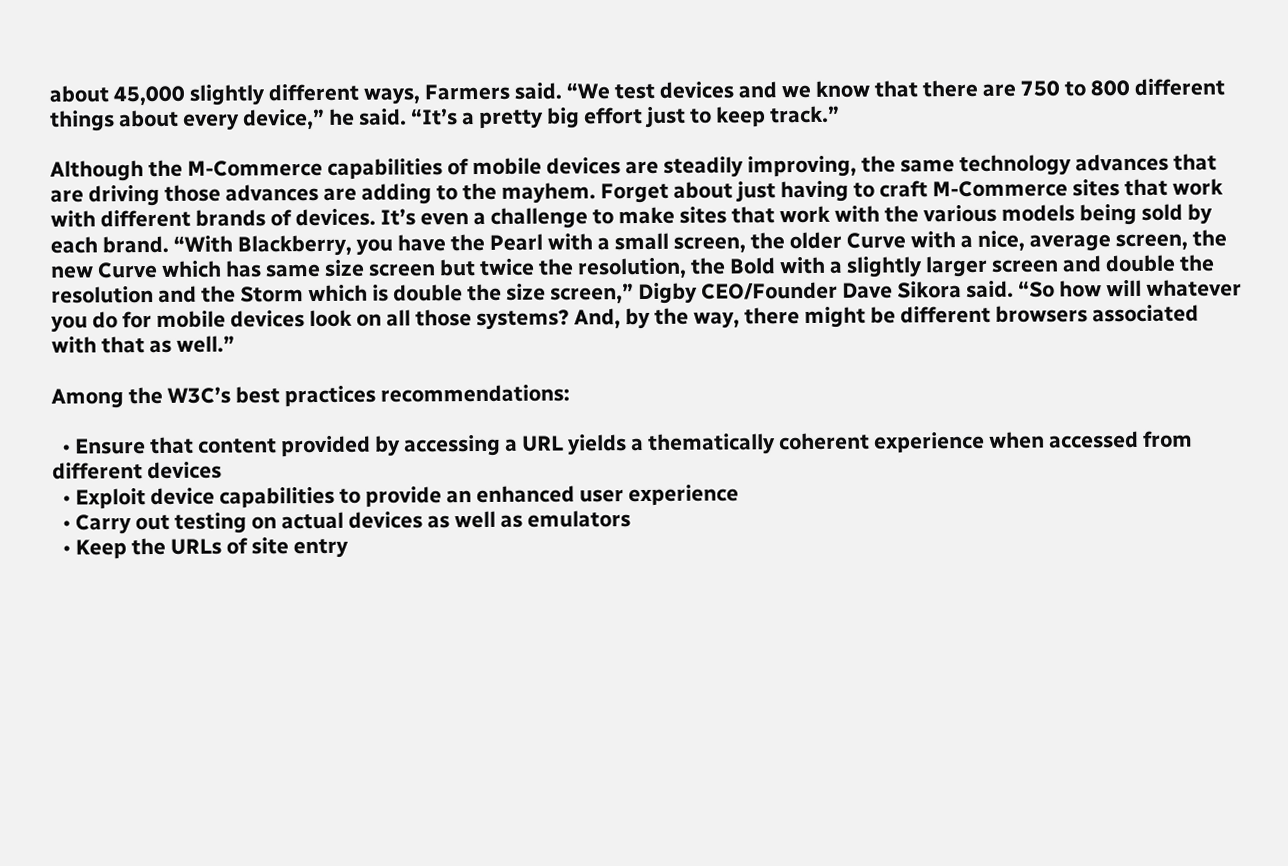about 45,000 slightly different ways, Farmers said. “We test devices and we know that there are 750 to 800 different things about every device,” he said. “It’s a pretty big effort just to keep track.”

Although the M-Commerce capabilities of mobile devices are steadily improving, the same technology advances that are driving those advances are adding to the mayhem. Forget about just having to craft M-Commerce sites that work with different brands of devices. It’s even a challenge to make sites that work with the various models being sold by each brand. “With Blackberry, you have the Pearl with a small screen, the older Curve with a nice, average screen, the new Curve which has same size screen but twice the resolution, the Bold with a slightly larger screen and double the resolution and the Storm which is double the size screen,” Digby CEO/Founder Dave Sikora said. “So how will whatever you do for mobile devices look on all those systems? And, by the way, there might be different browsers associated with that as well.”

Among the W3C’s best practices recommendations:

  • Ensure that content provided by accessing a URL yields a thematically coherent experience when accessed from different devices
  • Exploit device capabilities to provide an enhanced user experience
  • Carry out testing on actual devices as well as emulators
  • Keep the URLs of site entry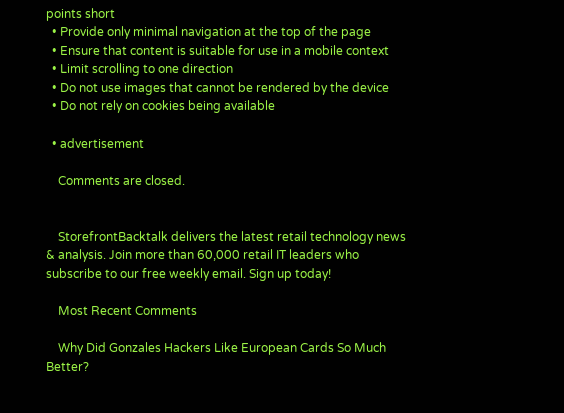points short
  • Provide only minimal navigation at the top of the page
  • Ensure that content is suitable for use in a mobile context
  • Limit scrolling to one direction
  • Do not use images that cannot be rendered by the device
  • Do not rely on cookies being available

  • advertisement

    Comments are closed.


    StorefrontBacktalk delivers the latest retail technology news & analysis. Join more than 60,000 retail IT leaders who subscribe to our free weekly email. Sign up today!

    Most Recent Comments

    Why Did Gonzales Hackers Like European Cards So Much Better?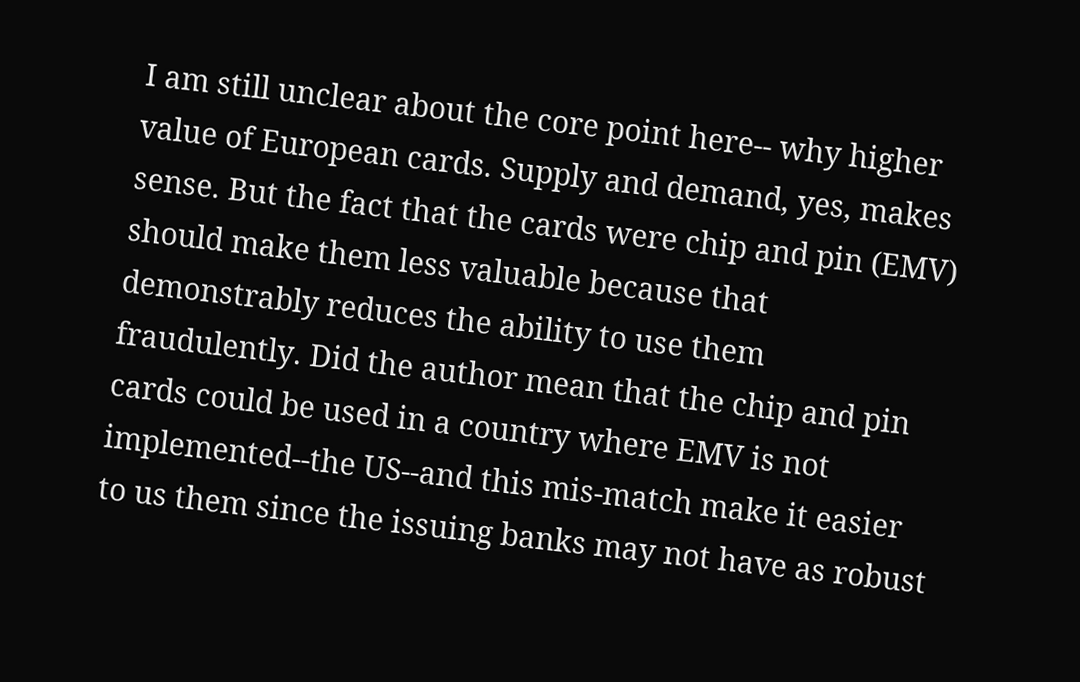I am still unclear about the core point here-- why higher value of European cards. Supply and demand, yes, makes sense. But the fact that the cards were chip and pin (EMV) should make them less valuable because that demonstrably reduces the ability to use them fraudulently. Did the author mean that the chip and pin cards could be used in a country where EMV is not implemented--the US--and this mis-match make it easier to us them since the issuing banks may not have as robust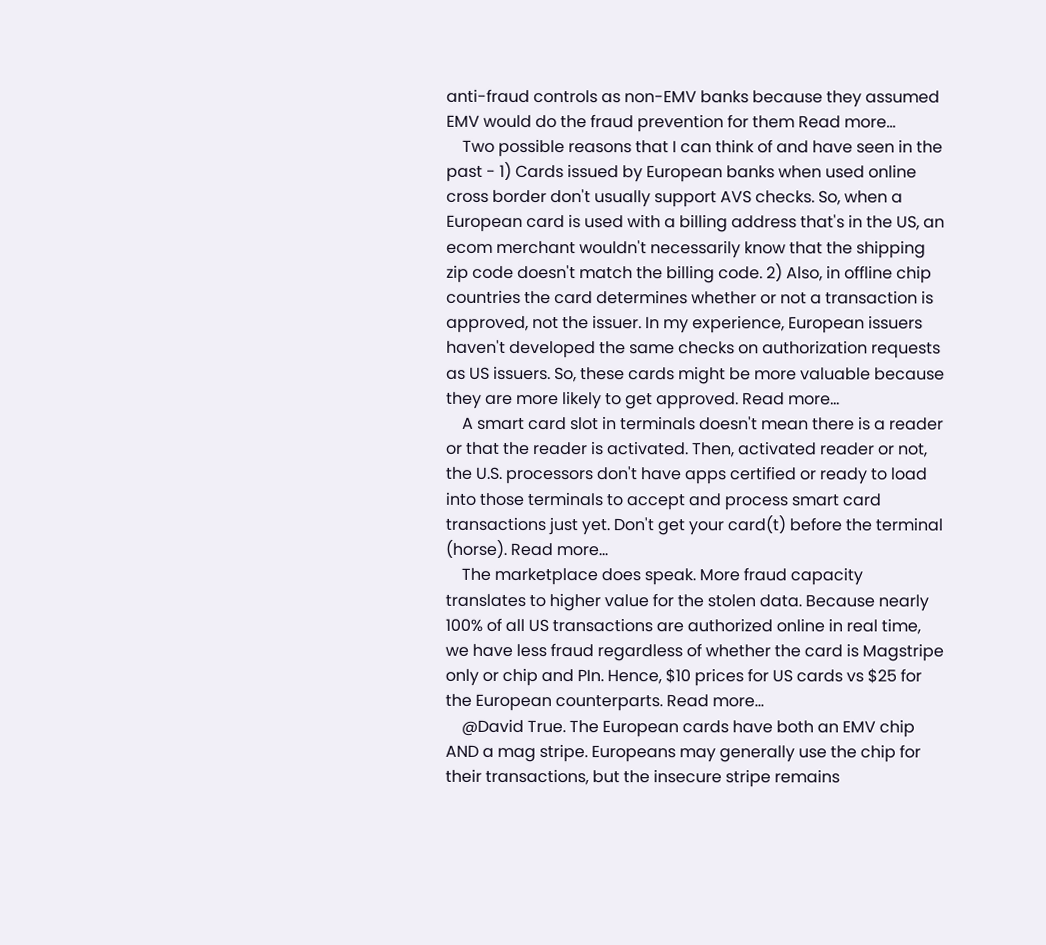anti-fraud controls as non-EMV banks because they assumed EMV would do the fraud prevention for them Read more...
    Two possible reasons that I can think of and have seen in the past - 1) Cards issued by European banks when used online cross border don't usually support AVS checks. So, when a European card is used with a billing address that's in the US, an ecom merchant wouldn't necessarily know that the shipping zip code doesn't match the billing code. 2) Also, in offline chip countries the card determines whether or not a transaction is approved, not the issuer. In my experience, European issuers haven't developed the same checks on authorization requests as US issuers. So, these cards might be more valuable because they are more likely to get approved. Read more...
    A smart card slot in terminals doesn't mean there is a reader or that the reader is activated. Then, activated reader or not, the U.S. processors don't have apps certified or ready to load into those terminals to accept and process smart card transactions just yet. Don't get your card(t) before the terminal (horse). Read more...
    The marketplace does speak. More fraud capacity translates to higher value for the stolen data. Because nearly 100% of all US transactions are authorized online in real time, we have less fraud regardless of whether the card is Magstripe only or chip and PIn. Hence, $10 prices for US cards vs $25 for the European counterparts. Read more...
    @David True. The European cards have both an EMV chip AND a mag stripe. Europeans may generally use the chip for their transactions, but the insecure stripe remains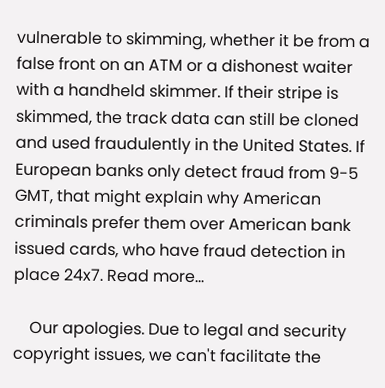vulnerable to skimming, whether it be from a false front on an ATM or a dishonest waiter with a handheld skimmer. If their stripe is skimmed, the track data can still be cloned and used fraudulently in the United States. If European banks only detect fraud from 9-5 GMT, that might explain why American criminals prefer them over American bank issued cards, who have fraud detection in place 24x7. Read more...

    Our apologies. Due to legal and security copyright issues, we can't facilitate the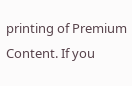printing of Premium Content. If you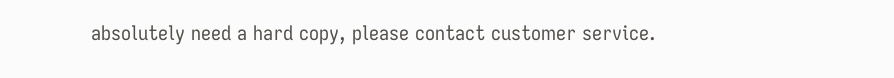absolutely need a hard copy, please contact customer service.